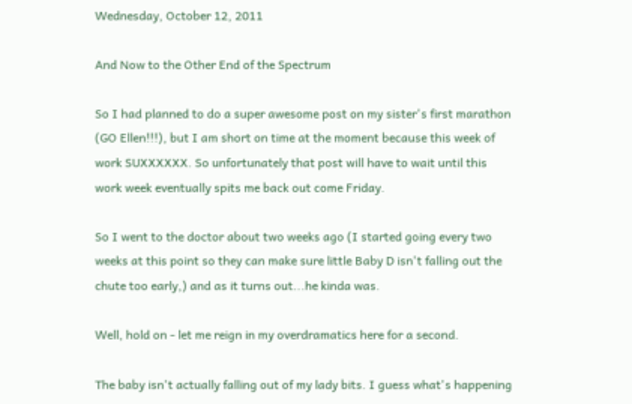Wednesday, October 12, 2011

And Now to the Other End of the Spectrum

So I had planned to do a super awesome post on my sister's first marathon (GO Ellen!!!), but I am short on time at the moment because this week of work SUXXXXXX. So unfortunately that post will have to wait until this work week eventually spits me back out come Friday.

So I went to the doctor about two weeks ago (I started going every two weeks at this point so they can make sure little Baby D isn't falling out the chute too early,) and as it turns out...he kinda was.

Well, hold on - let me reign in my overdramatics here for a second.

The baby isn't actually falling out of my lady bits. I guess what's happening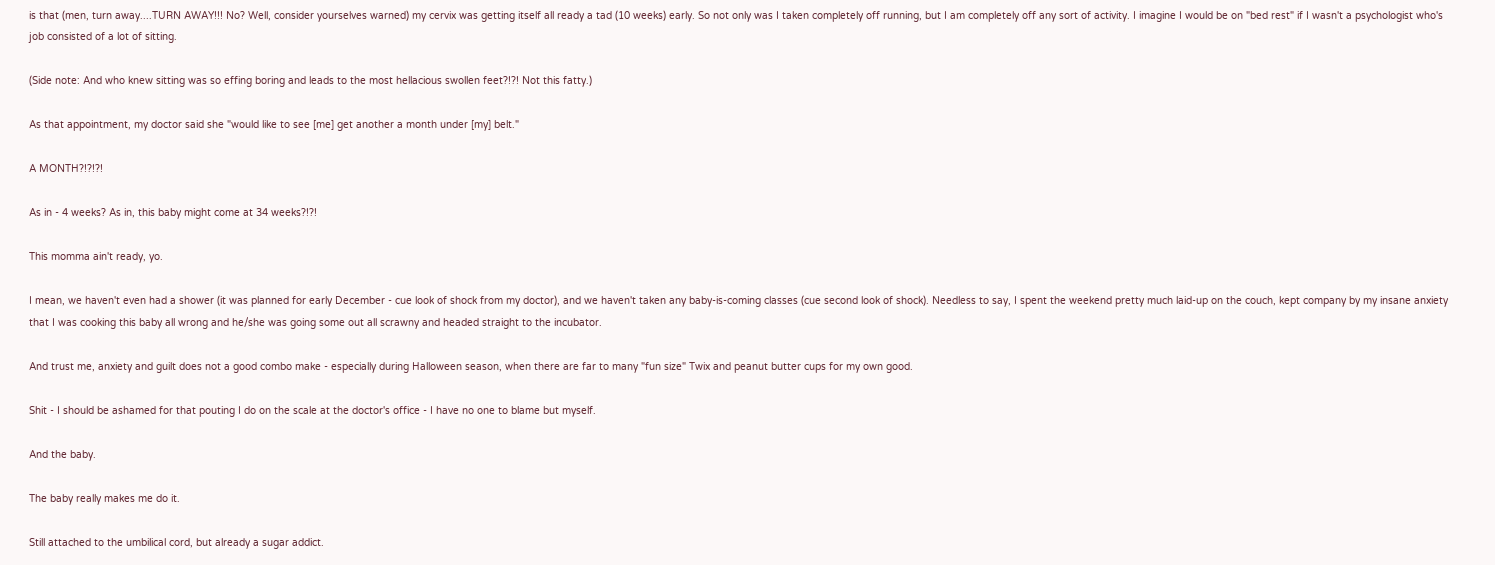is that (men, turn away....TURN AWAY!!! No? Well, consider yourselves warned) my cervix was getting itself all ready a tad (10 weeks) early. So not only was I taken completely off running, but I am completely off any sort of activity. I imagine I would be on "bed rest" if I wasn't a psychologist who's job consisted of a lot of sitting.

(Side note: And who knew sitting was so effing boring and leads to the most hellacious swollen feet?!?! Not this fatty.)

As that appointment, my doctor said she "would like to see [me] get another a month under [my] belt."

A MONTH?!?!?!

As in - 4 weeks? As in, this baby might come at 34 weeks?!?!

This momma ain't ready, yo.

I mean, we haven't even had a shower (it was planned for early December - cue look of shock from my doctor), and we haven't taken any baby-is-coming classes (cue second look of shock). Needless to say, I spent the weekend pretty much laid-up on the couch, kept company by my insane anxiety that I was cooking this baby all wrong and he/she was going some out all scrawny and headed straight to the incubator.

And trust me, anxiety and guilt does not a good combo make - especially during Halloween season, when there are far to many "fun size" Twix and peanut butter cups for my own good.

Shit - I should be ashamed for that pouting I do on the scale at the doctor's office - I have no one to blame but myself.

And the baby.

The baby really makes me do it.

Still attached to the umbilical cord, but already a sugar addict.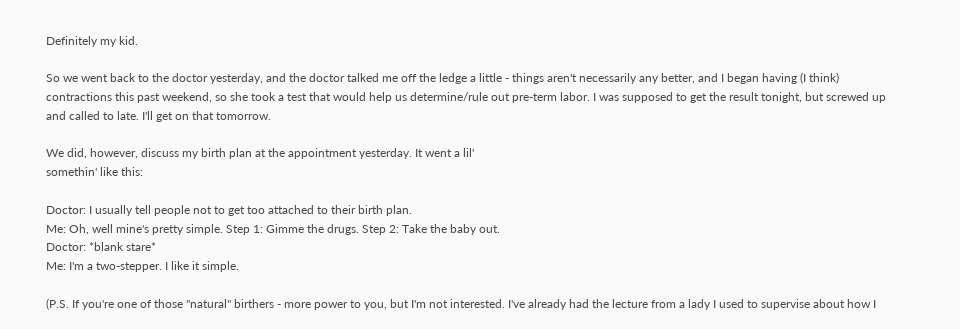Definitely my kid.

So we went back to the doctor yesterday, and the doctor talked me off the ledge a little - things aren't necessarily any better, and I began having (I think) contractions this past weekend, so she took a test that would help us determine/rule out pre-term labor. I was supposed to get the result tonight, but screwed up and called to late. I'll get on that tomorrow.

We did, however, discuss my birth plan at the appointment yesterday. It went a lil'
somethin' like this:

Doctor: I usually tell people not to get too attached to their birth plan.
Me: Oh, well mine's pretty simple. Step 1: Gimme the drugs. Step 2: Take the baby out.
Doctor: *blank stare*
Me: I'm a two-stepper. I like it simple.

(P.S. If you're one of those "natural" birthers - more power to you, but I'm not interested. I've already had the lecture from a lady I used to supervise about how I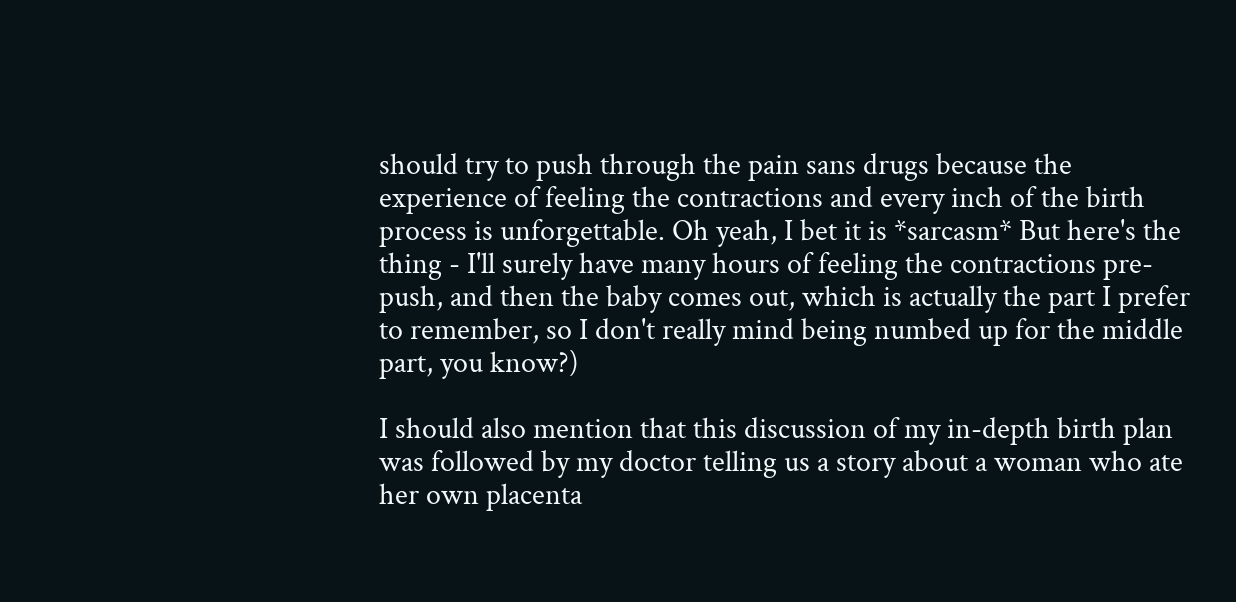should try to push through the pain sans drugs because the experience of feeling the contractions and every inch of the birth process is unforgettable. Oh yeah, I bet it is *sarcasm* But here's the thing - I'll surely have many hours of feeling the contractions pre-push, and then the baby comes out, which is actually the part I prefer to remember, so I don't really mind being numbed up for the middle part, you know?)

I should also mention that this discussion of my in-depth birth plan was followed by my doctor telling us a story about a woman who ate her own placenta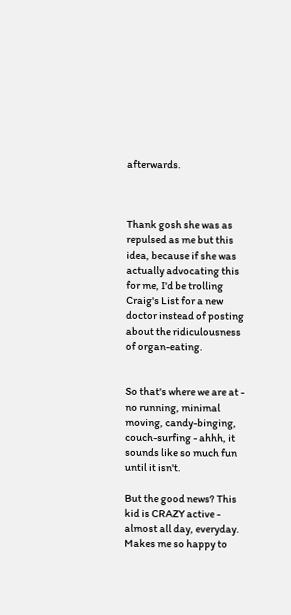afterwards.



Thank gosh she was as repulsed as me but this idea, because if she was actually advocating this for me, I'd be trolling Craig's List for a new doctor instead of posting about the ridiculousness of organ-eating.


So that's where we are at - no running, minimal moving, candy-binging, couch-surfing - ahhh, it sounds like so much fun until it isn't.

But the good news? This kid is CRAZY active - almost all day, everyday. Makes me so happy to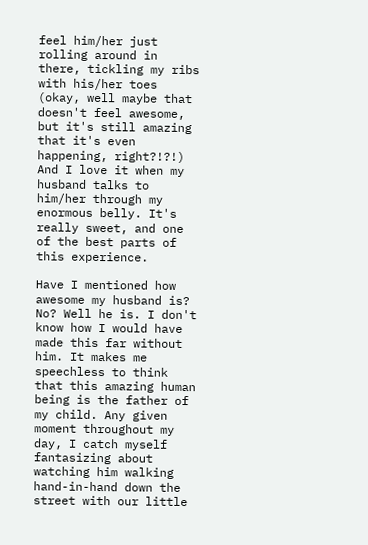feel him/her just rolling around in there, tickling my ribs with his/her toes (okay, well maybe that doesn't feel awesome, but it's still amazing that it's even happening, right?!?!) And I love it when my husband talks to him/her through my enormous belly. It's really sweet, and one of the best parts of this experience.

Have I mentioned how awesome my husband is? No? Well he is. I don't know how I would have made this far without him. It makes me speechless to think that this amazing human being is the father of my child. Any given moment throughout my day, I catch myself fantasizing about watching him walking hand-in-hand down the street with our little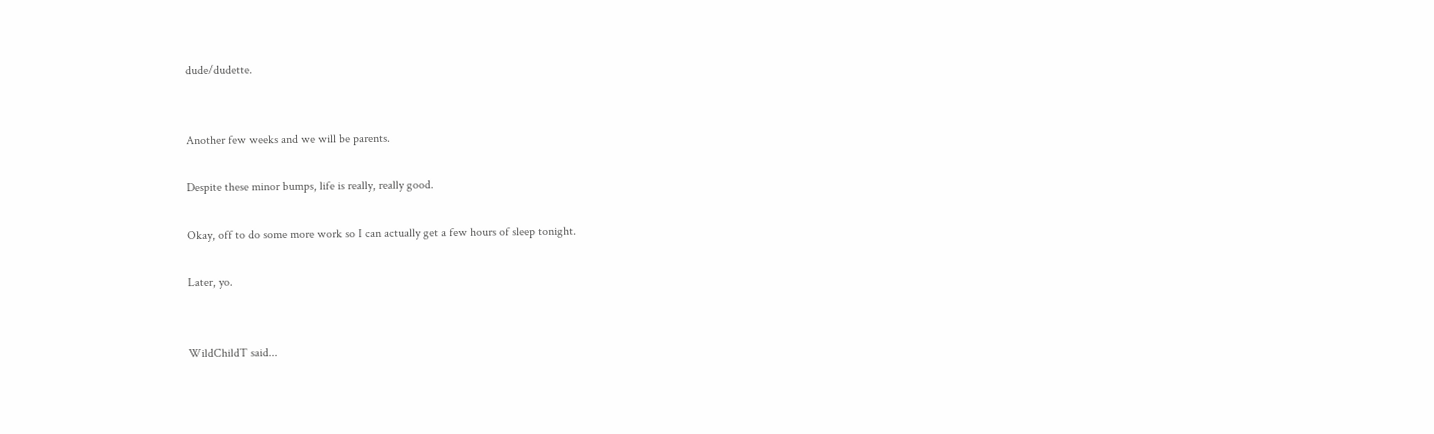dude/dudette.


Another few weeks and we will be parents.

Despite these minor bumps, life is really, really good.

Okay, off to do some more work so I can actually get a few hours of sleep tonight.

Later, yo.


WildChildT said...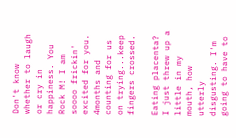Don't know whether to laugh or cry in happiness. You Rock M! I am soooo frickin' excited for you. 4months and counting for us on trying...keep fingers crossed.

Eating placenta? I just threw up a little in my mouth, how utterly disgusting. I'm going to have to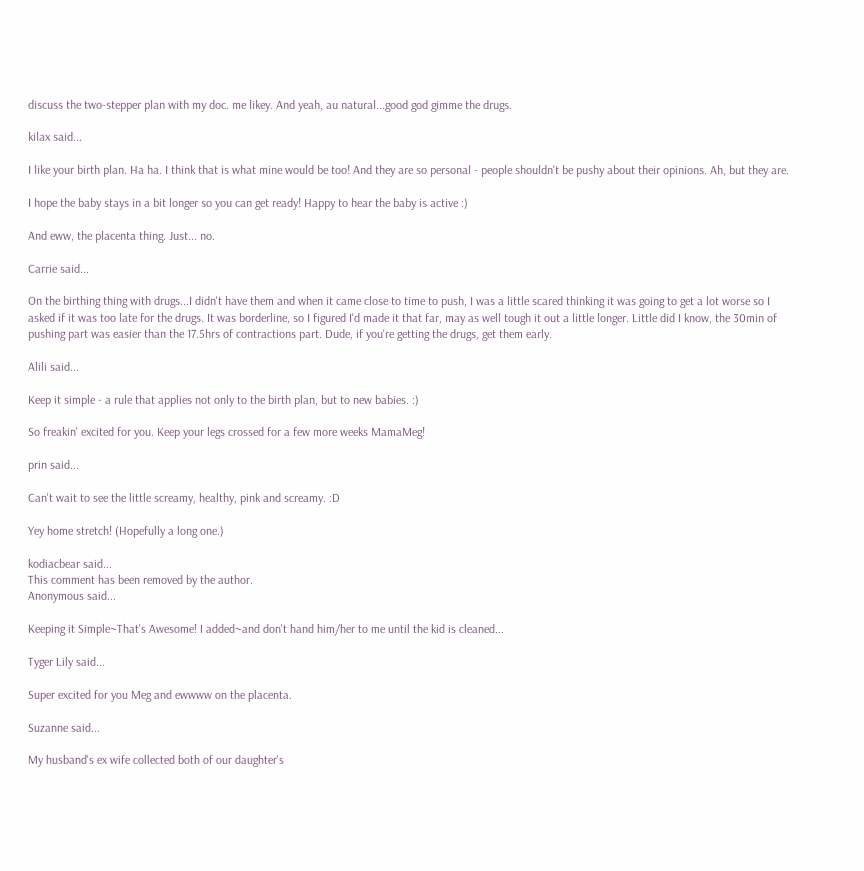discuss the two-stepper plan with my doc. me likey. And yeah, au natural...good god gimme the drugs.

kilax said...

I like your birth plan. Ha ha. I think that is what mine would be too! And they are so personal - people shouldn't be pushy about their opinions. Ah, but they are.

I hope the baby stays in a bit longer so you can get ready! Happy to hear the baby is active :)

And eww, the placenta thing. Just... no.

Carrie said...

On the birthing thing with drugs...I didn't have them and when it came close to time to push, I was a little scared thinking it was going to get a lot worse so I asked if it was too late for the drugs. It was borderline, so I figured I'd made it that far, may as well tough it out a little longer. Little did I know, the 30min of pushing part was easier than the 17.5hrs of contractions part. Dude, if you're getting the drugs, get them early.

Alili said...

Keep it simple - a rule that applies not only to the birth plan, but to new babies. :)

So freakin' excited for you. Keep your legs crossed for a few more weeks MamaMeg!

prin said...

Can't wait to see the little screamy, healthy, pink and screamy. :D

Yey home stretch! (Hopefully a long one.)

kodiacbear said...
This comment has been removed by the author.
Anonymous said...

Keeping it Simple~That's Awesome! I added~and don't hand him/her to me until the kid is cleaned...

Tyger Lily said...

Super excited for you Meg and ewwww on the placenta.

Suzanne said...

My husband's ex wife collected both of our daughter's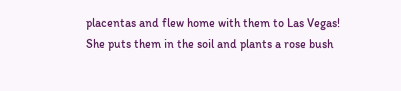placentas and flew home with them to Las Vegas! She puts them in the soil and plants a rose bush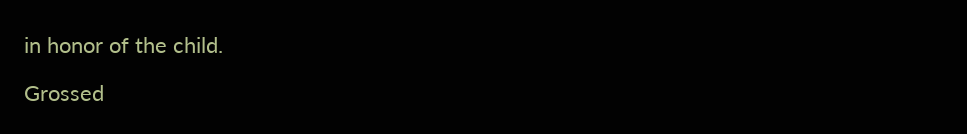in honor of the child.

Grossed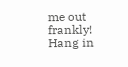me out frankly! Hang in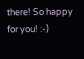there! So happy for you! :-)